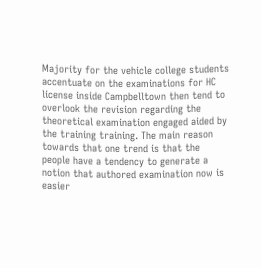Majority for the vehicle college students accentuate on the examinations for HC license inside Campbelltown then tend to overlook the revision regarding the theoretical examination engaged aided by the training training. The main reason towards that one trend is that the people have a tendency to generate a notion that authored examination now is easier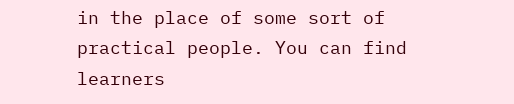in the place of some sort of practical people. You can find learners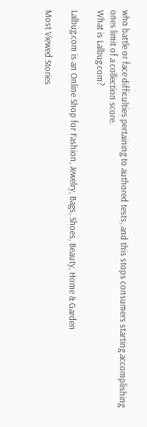who battle or face difficulties pertaining to authored tests, and this stops consumers starting accomplishing ones limit of a collection score.
What is Lalbug.com?

Lalbug.com is an Online Shop for Fashion, Jewelry, Bags, Shoes, Beauty, Home & Garden

Most Viewed Stories